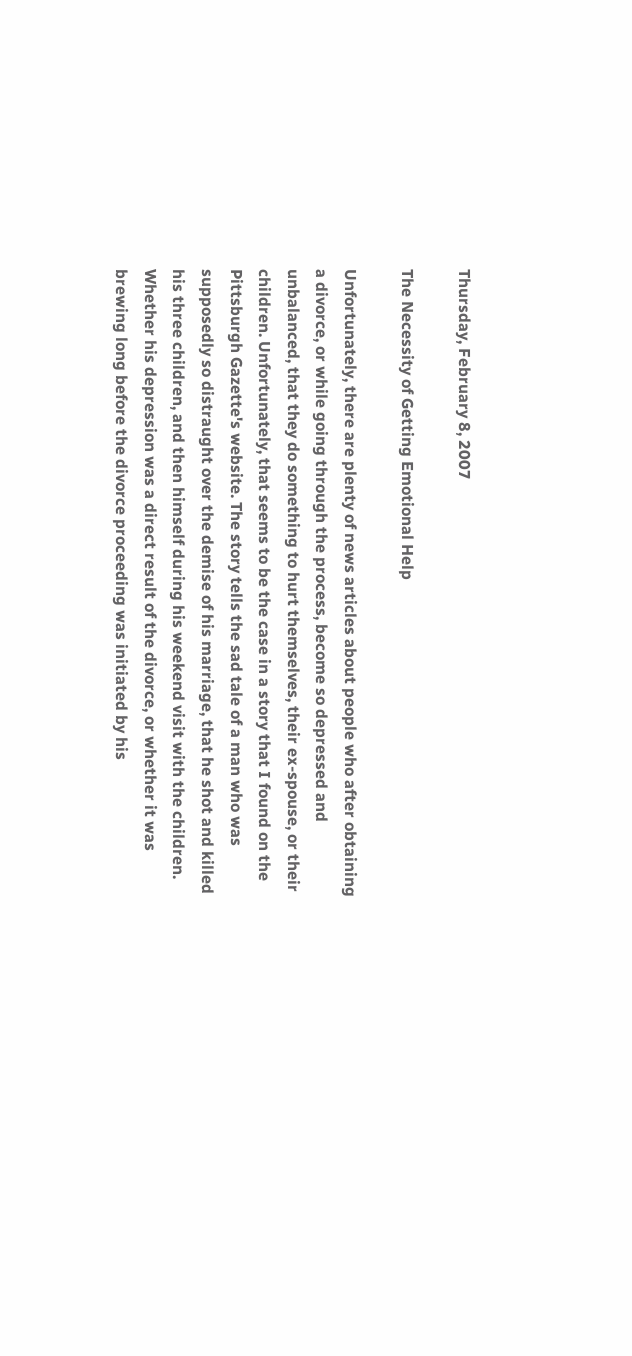Thursday, February 8, 2007

The Necessity of Getting Emotional Help

Unfortunately, there are plenty of news articles about people who after obtaining a divorce, or while going through the process, become so depressed and unbalanced, that they do something to hurt themselves, their ex-spouse, or their children. Unfortunately, that seems to be the case in a story that I found on the Pittsburgh Gazette's website. The story tells the sad tale of a man who was supposedly so distraught over the demise of his marriage, that he shot and killed his three children, and then himself during his weekend visit with the children. Whether his depression was a direct result of the divorce, or whether it was brewing long before the divorce proceeding was initiated by his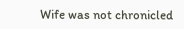Wife was not chronicled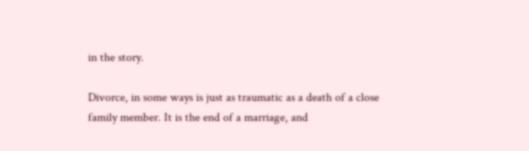in the story.

Divorce, in some ways is just as traumatic as a death of a close family member. It is the end of a marriage, and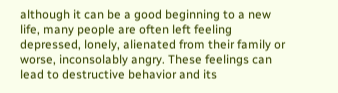although it can be a good beginning to a new life, many people are often left feeling depressed, lonely, alienated from their family or worse, inconsolably angry. These feelings can lead to destructive behavior and its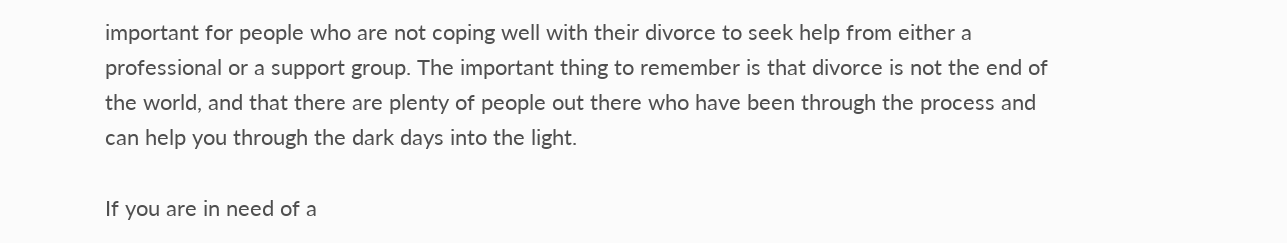important for people who are not coping well with their divorce to seek help from either a professional or a support group. The important thing to remember is that divorce is not the end of the world, and that there are plenty of people out there who have been through the process and can help you through the dark days into the light.

If you are in need of a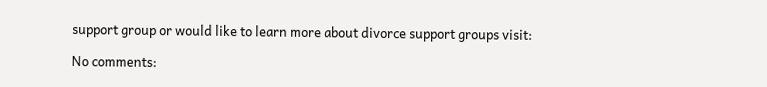support group or would like to learn more about divorce support groups visit:

No comments: